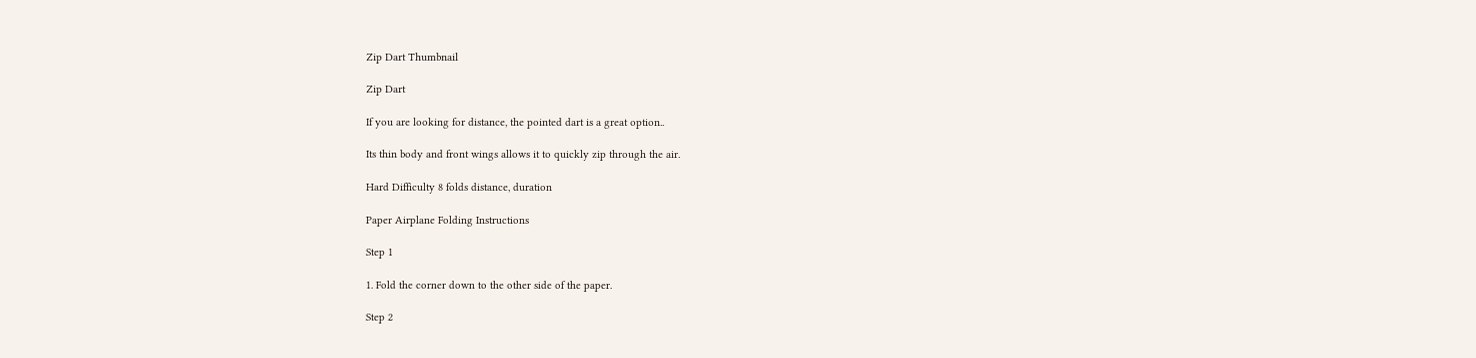Zip Dart Thumbnail

Zip Dart

If you are looking for distance, the pointed dart is a great option..

Its thin body and front wings allows it to quickly zip through the air.

Hard Difficulty 8 folds distance, duration

Paper Airplane Folding Instructions

Step 1

1. Fold the corner down to the other side of the paper.

Step 2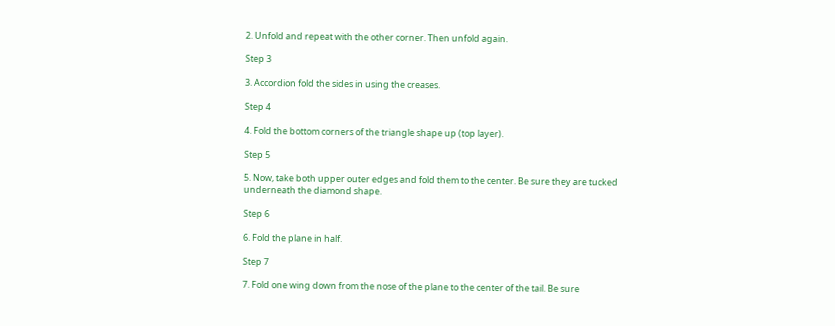2. Unfold and repeat with the other corner. Then unfold again.

Step 3

3. Accordion fold the sides in using the creases.

Step 4

4. Fold the bottom corners of the triangle shape up (top layer).

Step 5

5. Now, take both upper outer edges and fold them to the center. Be sure they are tucked underneath the diamond shape.

Step 6

6. Fold the plane in half.

Step 7

7. Fold one wing down from the nose of the plane to the center of the tail. Be sure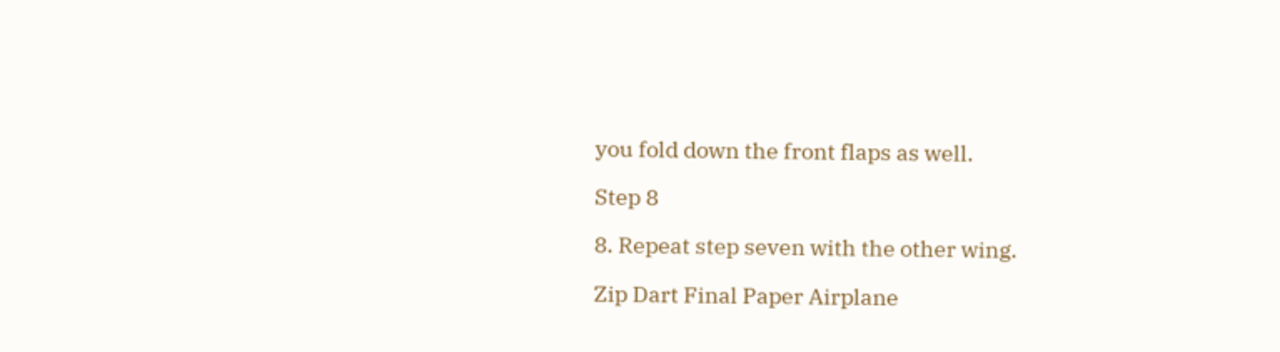you fold down the front flaps as well.

Step 8

8. Repeat step seven with the other wing.

Zip Dart Final Paper Airplane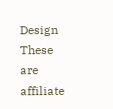Design
These are affiliate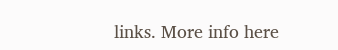links. More info here